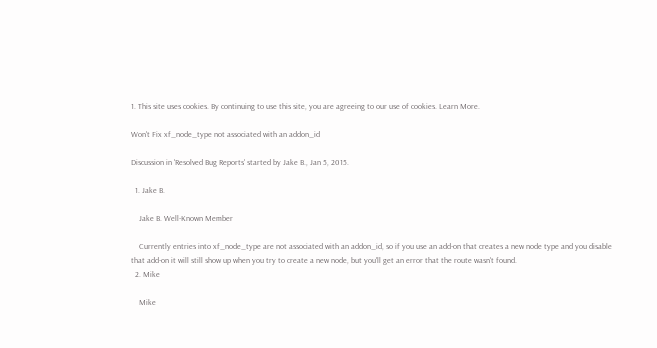1. This site uses cookies. By continuing to use this site, you are agreeing to our use of cookies. Learn More.

Won't Fix xf_node_type not associated with an addon_id

Discussion in 'Resolved Bug Reports' started by Jake B., Jan 5, 2015.

  1. Jake B.

    Jake B. Well-Known Member

    Currently entries into xf_node_type are not associated with an addon_id, so if you use an add-on that creates a new node type and you disable that add-on it will still show up when you try to create a new node, but you'll get an error that the route wasn't found.
  2. Mike

    Mike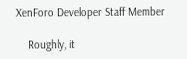XenForo Developer Staff Member

    Roughly, it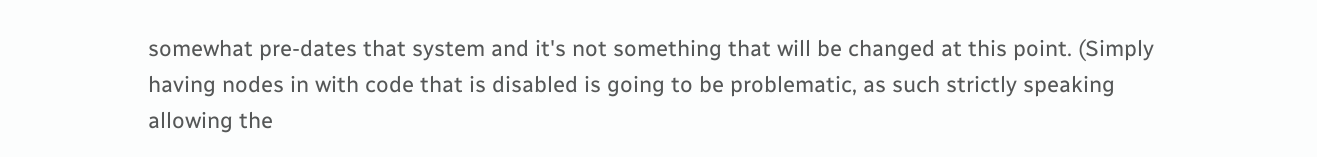somewhat pre-dates that system and it's not something that will be changed at this point. (Simply having nodes in with code that is disabled is going to be problematic, as such strictly speaking allowing the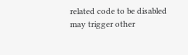related code to be disabled may trigger other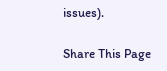issues).

Share This Page